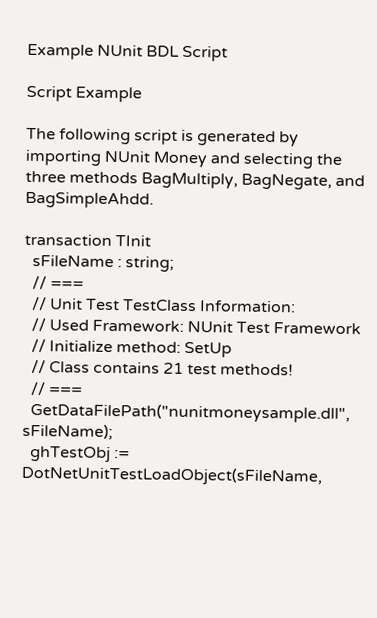Example NUnit BDL Script

Script Example

The following script is generated by importing NUnit Money and selecting the three methods BagMultiply, BagNegate, and BagSimpleAhdd.

transaction TInit
  sFileName : string;
  // ===
  // Unit Test TestClass Information:
  // Used Framework: NUnit Test Framework
  // Initialize method: SetUp
  // Class contains 21 test methods!
  // ===
  GetDataFilePath("nunitmoneysample.dll", sFileName);
  ghTestObj := DotNetUnitTestLoadObject(sFileName,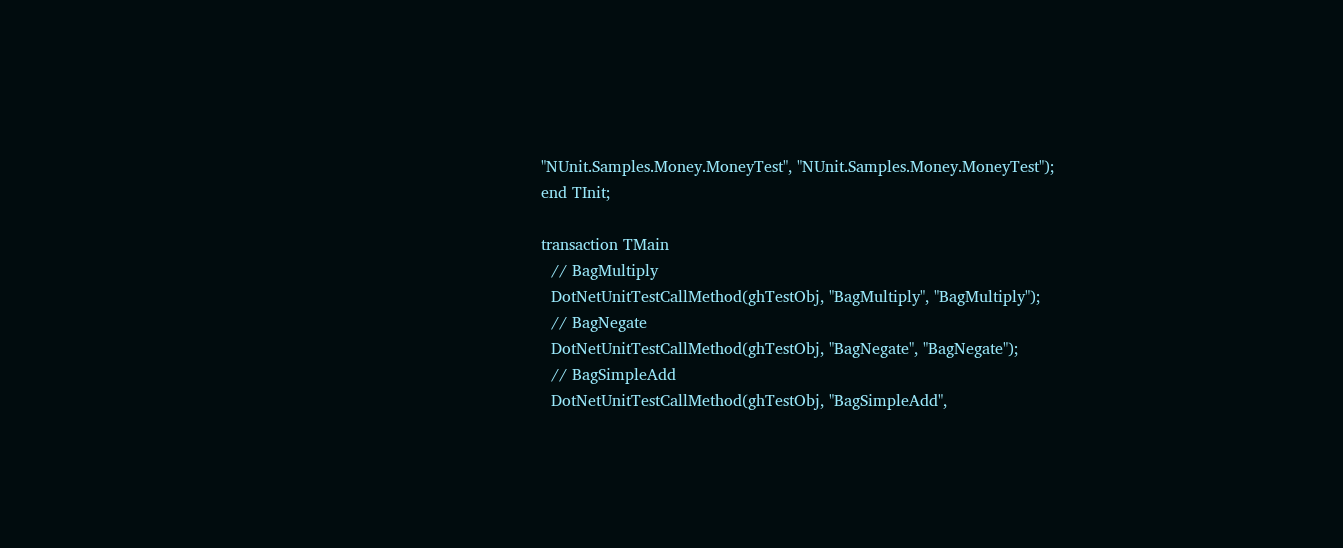"NUnit.Samples.Money.MoneyTest", "NUnit.Samples.Money.MoneyTest");
end TInit;

transaction TMain
  // BagMultiply
  DotNetUnitTestCallMethod(ghTestObj, "BagMultiply", "BagMultiply");
  // BagNegate
  DotNetUnitTestCallMethod(ghTestObj, "BagNegate", "BagNegate");
  // BagSimpleAdd
  DotNetUnitTestCallMethod(ghTestObj, "BagSimpleAdd",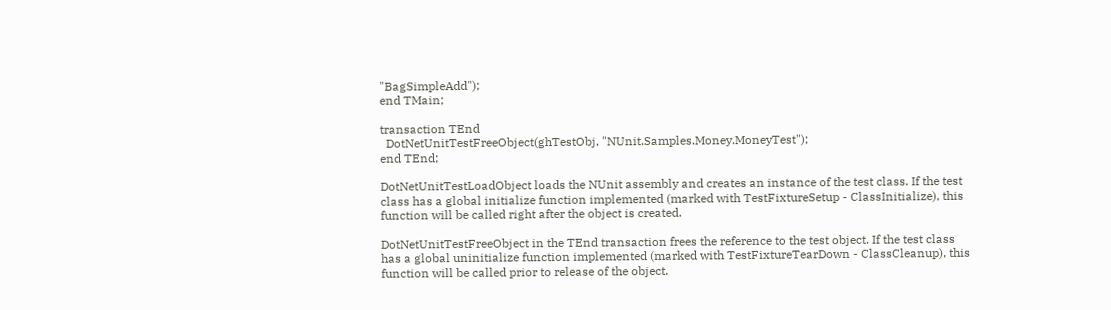"BagSimpleAdd");
end TMain;

transaction TEnd
  DotNetUnitTestFreeObject(ghTestObj, "NUnit.Samples.Money.MoneyTest");
end TEnd;

DotNetUnitTestLoadObject loads the NUnit assembly and creates an instance of the test class. If the test class has a global initialize function implemented (marked with TestFixtureSetup - ClassInitialize), this function will be called right after the object is created.

DotNetUnitTestFreeObject in the TEnd transaction frees the reference to the test object. If the test class has a global uninitialize function implemented (marked with TestFixtureTearDown - ClassCleanup), this function will be called prior to release of the object.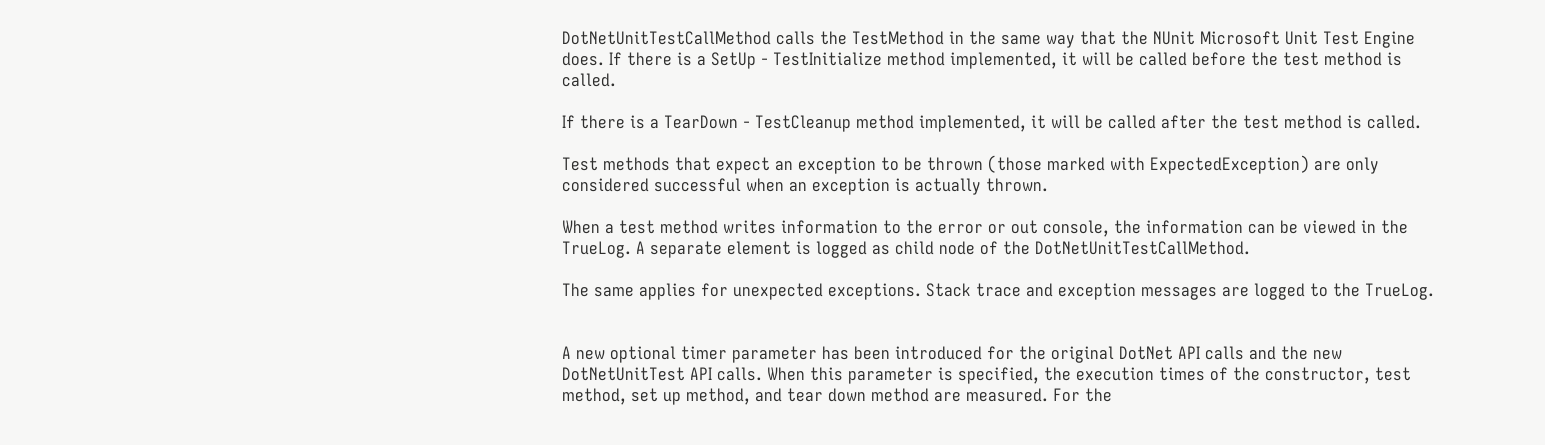DotNetUnitTestCallMethod calls the TestMethod in the same way that the NUnit Microsoft Unit Test Engine does. If there is a SetUp - TestInitialize method implemented, it will be called before the test method is called.

If there is a TearDown - TestCleanup method implemented, it will be called after the test method is called.

Test methods that expect an exception to be thrown (those marked with ExpectedException) are only considered successful when an exception is actually thrown.

When a test method writes information to the error or out console, the information can be viewed in the TrueLog. A separate element is logged as child node of the DotNetUnitTestCallMethod.

The same applies for unexpected exceptions. Stack trace and exception messages are logged to the TrueLog.


A new optional timer parameter has been introduced for the original DotNet API calls and the new DotNetUnitTest API calls. When this parameter is specified, the execution times of the constructor, test method, set up method, and tear down method are measured. For the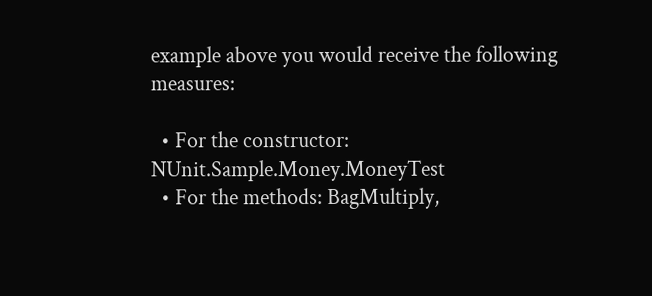example above you would receive the following measures:

  • For the constructor: NUnit.Sample.Money.MoneyTest
  • For the methods: BagMultiply,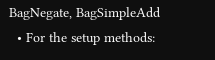BagNegate, BagSimpleAdd
  • For the setup methods: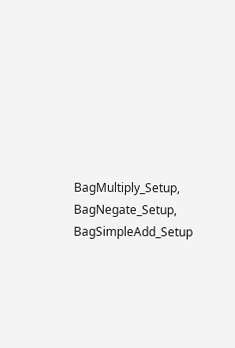BagMultiply_Setup, BagNegate_Setup, BagSimpleAdd_Setup